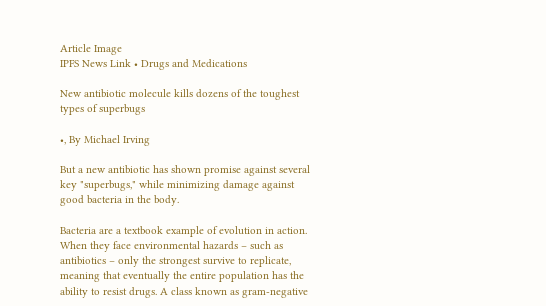Article Image
IPFS News Link • Drugs and Medications

New antibiotic molecule kills dozens of the toughest types of superbugs

•, By Michael Irving

But a new antibiotic has shown promise against several key "superbugs," while minimizing damage against good bacteria in the body.

Bacteria are a textbook example of evolution in action. When they face environmental hazards – such as antibiotics – only the strongest survive to replicate, meaning that eventually the entire population has the ability to resist drugs. A class known as gram-negative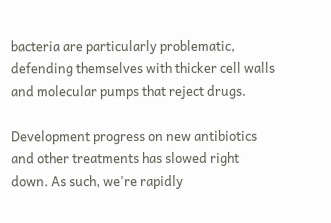bacteria are particularly problematic, defending themselves with thicker cell walls and molecular pumps that reject drugs.

Development progress on new antibiotics and other treatments has slowed right down. As such, we're rapidly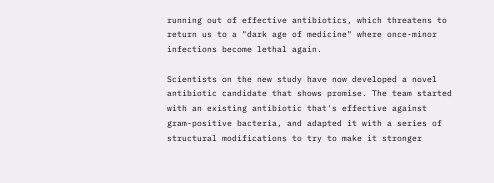running out of effective antibiotics, which threatens to return us to a "dark age of medicine" where once-minor infections become lethal again.

Scientists on the new study have now developed a novel antibiotic candidate that shows promise. The team started with an existing antibiotic that's effective against gram-positive bacteria, and adapted it with a series of structural modifications to try to make it stronger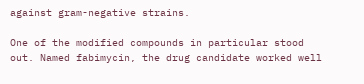against gram-negative strains.

One of the modified compounds in particular stood out. Named fabimycin, the drug candidate worked well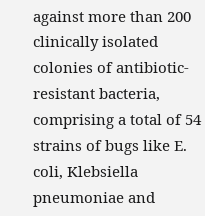against more than 200 clinically isolated colonies of antibiotic-resistant bacteria, comprising a total of 54 strains of bugs like E. coli, Klebsiella pneumoniae and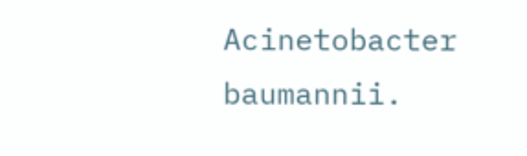Acinetobacter baumannii.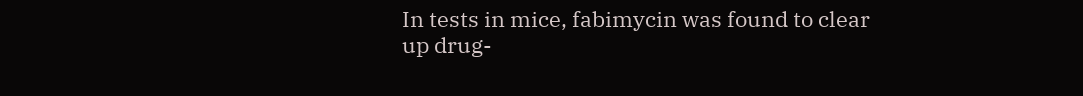In tests in mice, fabimycin was found to clear up drug-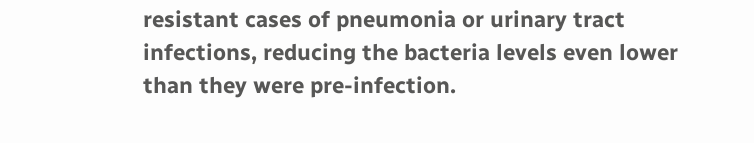resistant cases of pneumonia or urinary tract infections, reducing the bacteria levels even lower than they were pre-infection.